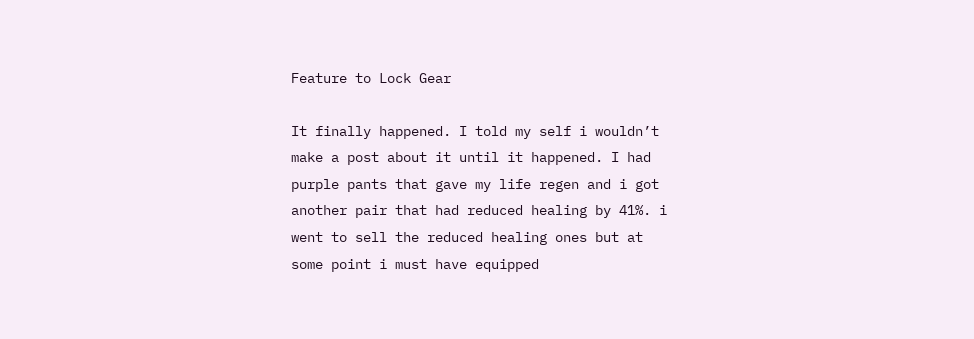Feature to Lock Gear

It finally happened. I told my self i wouldn’t make a post about it until it happened. I had purple pants that gave my life regen and i got another pair that had reduced healing by 41%. i went to sell the reduced healing ones but at some point i must have equipped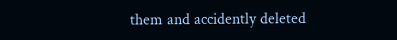them and accidently deleted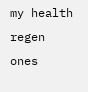my health regen ones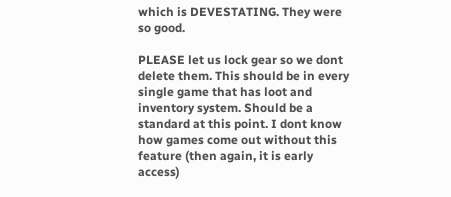which is DEVESTATING. They were so good.

PLEASE let us lock gear so we dont delete them. This should be in every single game that has loot and inventory system. Should be a standard at this point. I dont know how games come out without this feature (then again, it is early access)